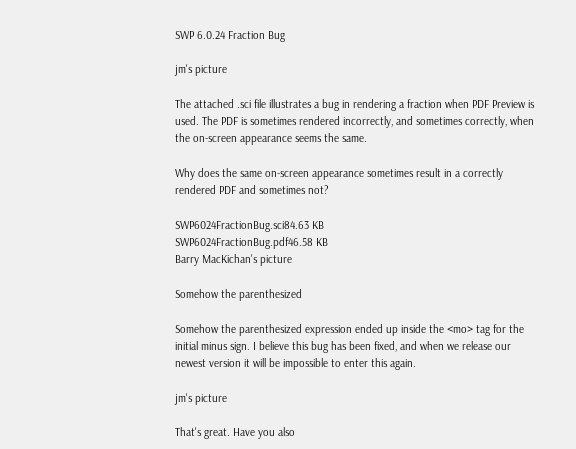SWP 6.0.24 Fraction Bug

jm's picture

The attached .sci file illustrates a bug in rendering a fraction when PDF Preview is used. The PDF is sometimes rendered incorrectly, and sometimes correctly, when the on-screen appearance seems the same.

Why does the same on-screen appearance sometimes result in a correctly rendered PDF and sometimes not?

SWP6024FractionBug.sci84.63 KB
SWP6024FractionBug.pdf46.58 KB
Barry MacKichan's picture

Somehow the parenthesized

Somehow the parenthesized expression ended up inside the <mo> tag for the initial minus sign. I believe this bug has been fixed, and when we release our newest version it will be impossible to enter this again.

jm's picture

That's great. Have you also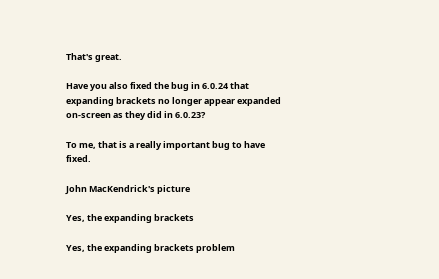That's great.

Have you also fixed the bug in 6.0.24 that expanding brackets no longer appear expanded on-screen as they did in 6.0.23?

To me, that is a really important bug to have fixed.

John MacKendrick's picture

Yes, the expanding brackets

Yes, the expanding brackets problem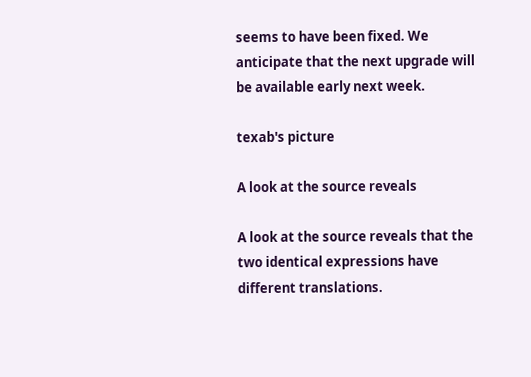seems to have been fixed. We anticipate that the next upgrade will be available early next week.

texab's picture

A look at the source reveals

A look at the source reveals that the two identical expressions have different translations.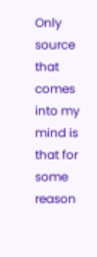Only source that comes into my mind is that for some reason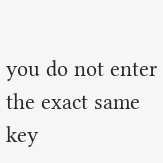you do not enter the exact same key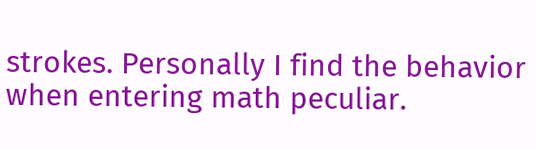strokes. Personally I find the behavior when entering math peculiar.